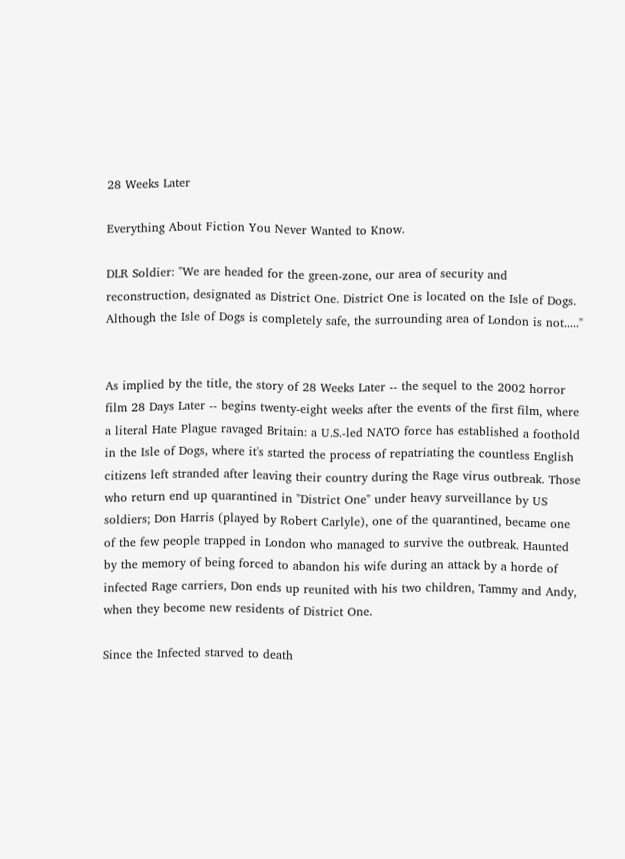28 Weeks Later

Everything About Fiction You Never Wanted to Know.

DLR Soldier: "We are headed for the green-zone, our area of security and reconstruction, designated as District One. District One is located on the Isle of Dogs. Although the Isle of Dogs is completely safe, the surrounding area of London is not....."


As implied by the title, the story of 28 Weeks Later -- the sequel to the 2002 horror film 28 Days Later -- begins twenty-eight weeks after the events of the first film, where a literal Hate Plague ravaged Britain: a U.S.-led NATO force has established a foothold in the Isle of Dogs, where it's started the process of repatriating the countless English citizens left stranded after leaving their country during the Rage virus outbreak. Those who return end up quarantined in "District One" under heavy surveillance by US soldiers; Don Harris (played by Robert Carlyle), one of the quarantined, became one of the few people trapped in London who managed to survive the outbreak. Haunted by the memory of being forced to abandon his wife during an attack by a horde of infected Rage carriers, Don ends up reunited with his two children, Tammy and Andy, when they become new residents of District One.

Since the Infected starved to death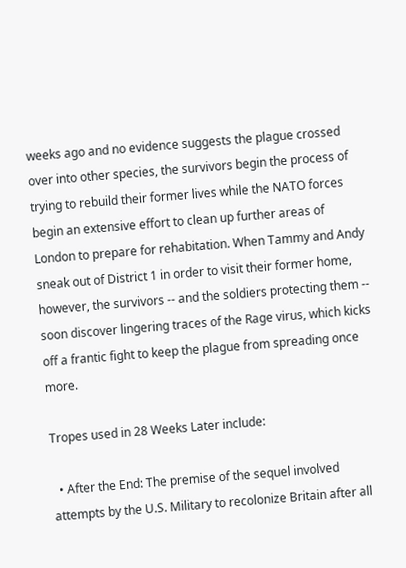weeks ago and no evidence suggests the plague crossed over into other species, the survivors begin the process of trying to rebuild their former lives while the NATO forces begin an extensive effort to clean up further areas of London to prepare for rehabitation. When Tammy and Andy sneak out of District 1 in order to visit their former home, however, the survivors -- and the soldiers protecting them -- soon discover lingering traces of the Rage virus, which kicks off a frantic fight to keep the plague from spreading once more.

Tropes used in 28 Weeks Later include:

  • After the End: The premise of the sequel involved attempts by the U.S. Military to recolonize Britain after all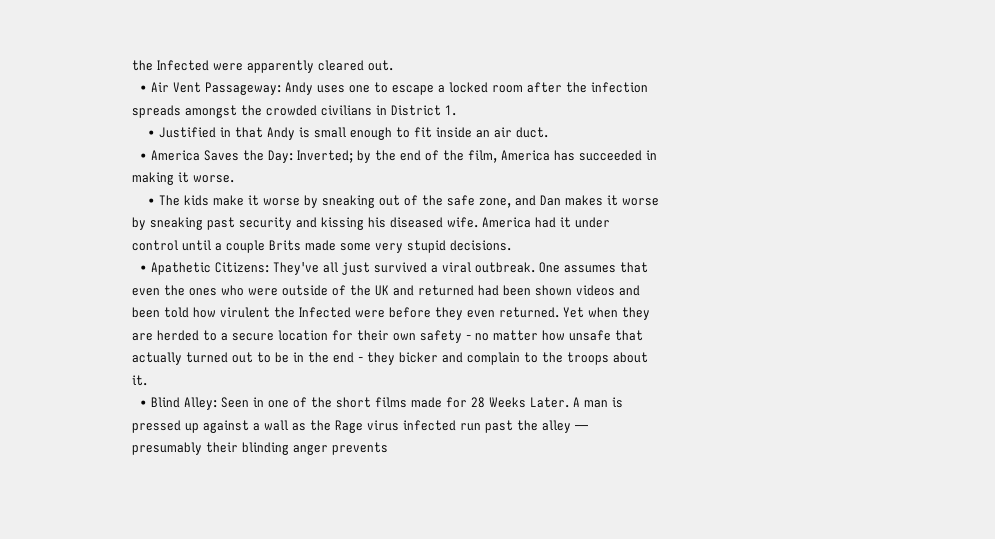the Infected were apparently cleared out.
  • Air Vent Passageway: Andy uses one to escape a locked room after the infection spreads amongst the crowded civilians in District 1.
    • Justified in that Andy is small enough to fit inside an air duct.
  • America Saves the Day: Inverted; by the end of the film, America has succeeded in making it worse.
    • The kids make it worse by sneaking out of the safe zone, and Dan makes it worse by sneaking past security and kissing his diseased wife. America had it under control until a couple Brits made some very stupid decisions.
  • Apathetic Citizens: They've all just survived a viral outbreak. One assumes that even the ones who were outside of the UK and returned had been shown videos and been told how virulent the Infected were before they even returned. Yet when they are herded to a secure location for their own safety - no matter how unsafe that actually turned out to be in the end - they bicker and complain to the troops about it.
  • Blind Alley: Seen in one of the short films made for 28 Weeks Later. A man is pressed up against a wall as the Rage virus infected run past the alley — presumably their blinding anger prevents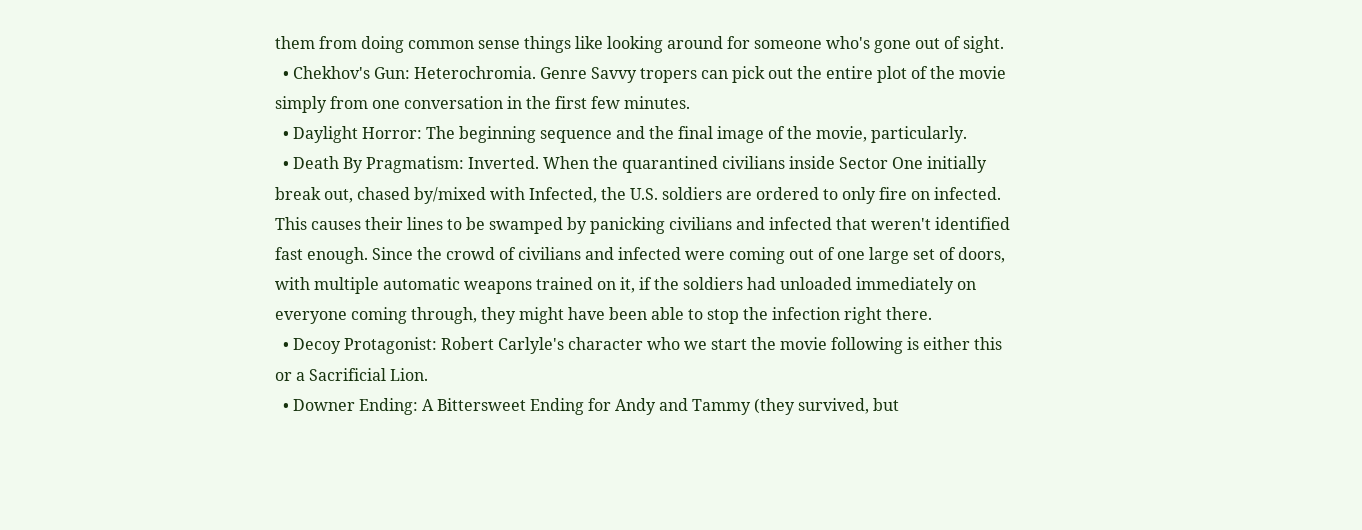them from doing common sense things like looking around for someone who's gone out of sight.
  • Chekhov's Gun: Heterochromia. Genre Savvy tropers can pick out the entire plot of the movie simply from one conversation in the first few minutes.
  • Daylight Horror: The beginning sequence and the final image of the movie, particularly.
  • Death By Pragmatism: Inverted. When the quarantined civilians inside Sector One initially break out, chased by/mixed with Infected, the U.S. soldiers are ordered to only fire on infected. This causes their lines to be swamped by panicking civilians and infected that weren't identified fast enough. Since the crowd of civilians and infected were coming out of one large set of doors, with multiple automatic weapons trained on it, if the soldiers had unloaded immediately on everyone coming through, they might have been able to stop the infection right there.
  • Decoy Protagonist: Robert Carlyle's character who we start the movie following is either this or a Sacrificial Lion.
  • Downer Ending: A Bittersweet Ending for Andy and Tammy (they survived, but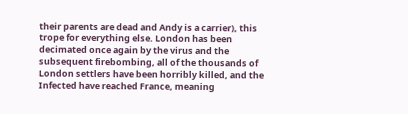their parents are dead and Andy is a carrier), this trope for everything else. London has been decimated once again by the virus and the subsequent firebombing, all of the thousands of London settlers have been horribly killed, and the Infected have reached France, meaning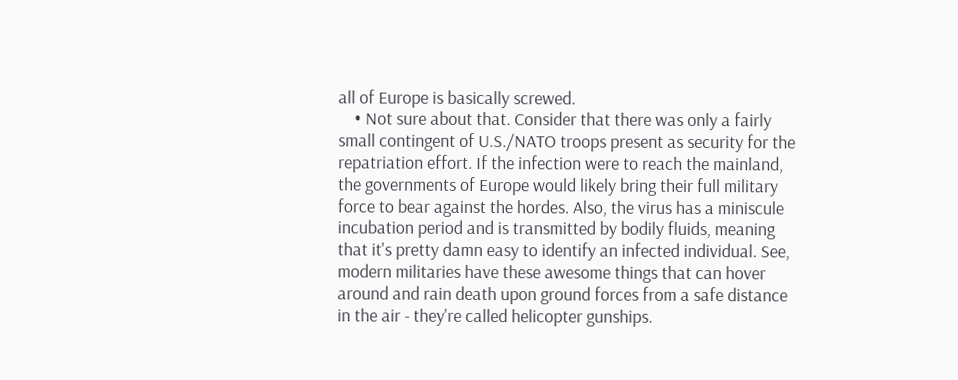all of Europe is basically screwed.
    • Not sure about that. Consider that there was only a fairly small contingent of U.S./NATO troops present as security for the repatriation effort. If the infection were to reach the mainland, the governments of Europe would likely bring their full military force to bear against the hordes. Also, the virus has a miniscule incubation period and is transmitted by bodily fluids, meaning that it's pretty damn easy to identify an infected individual. See, modern militaries have these awesome things that can hover around and rain death upon ground forces from a safe distance in the air - they're called helicopter gunships.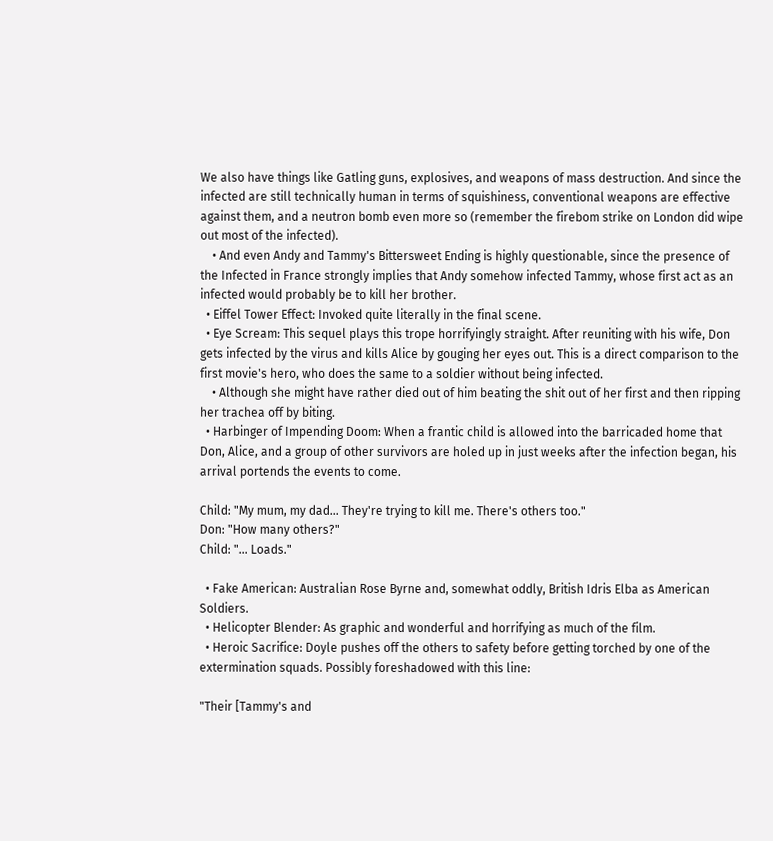We also have things like Gatling guns, explosives, and weapons of mass destruction. And since the infected are still technically human in terms of squishiness, conventional weapons are effective against them, and a neutron bomb even more so (remember the firebom strike on London did wipe out most of the infected).
    • And even Andy and Tammy's Bittersweet Ending is highly questionable, since the presence of the Infected in France strongly implies that Andy somehow infected Tammy, whose first act as an infected would probably be to kill her brother.
  • Eiffel Tower Effect: Invoked quite literally in the final scene.
  • Eye Scream: This sequel plays this trope horrifyingly straight. After reuniting with his wife, Don gets infected by the virus and kills Alice by gouging her eyes out. This is a direct comparison to the first movie's hero, who does the same to a soldier without being infected.
    • Although she might have rather died out of him beating the shit out of her first and then ripping her trachea off by biting.
  • Harbinger of Impending Doom: When a frantic child is allowed into the barricaded home that Don, Alice, and a group of other survivors are holed up in just weeks after the infection began, his arrival portends the events to come.

Child: "My mum, my dad... They're trying to kill me. There's others too."
Don: "How many others?"
Child: "... Loads."

  • Fake American: Australian Rose Byrne and, somewhat oddly, British Idris Elba as American Soldiers.
  • Helicopter Blender: As graphic and wonderful and horrifying as much of the film.
  • Heroic Sacrifice: Doyle pushes off the others to safety before getting torched by one of the extermination squads. Possibly foreshadowed with this line:

"Their [Tammy's and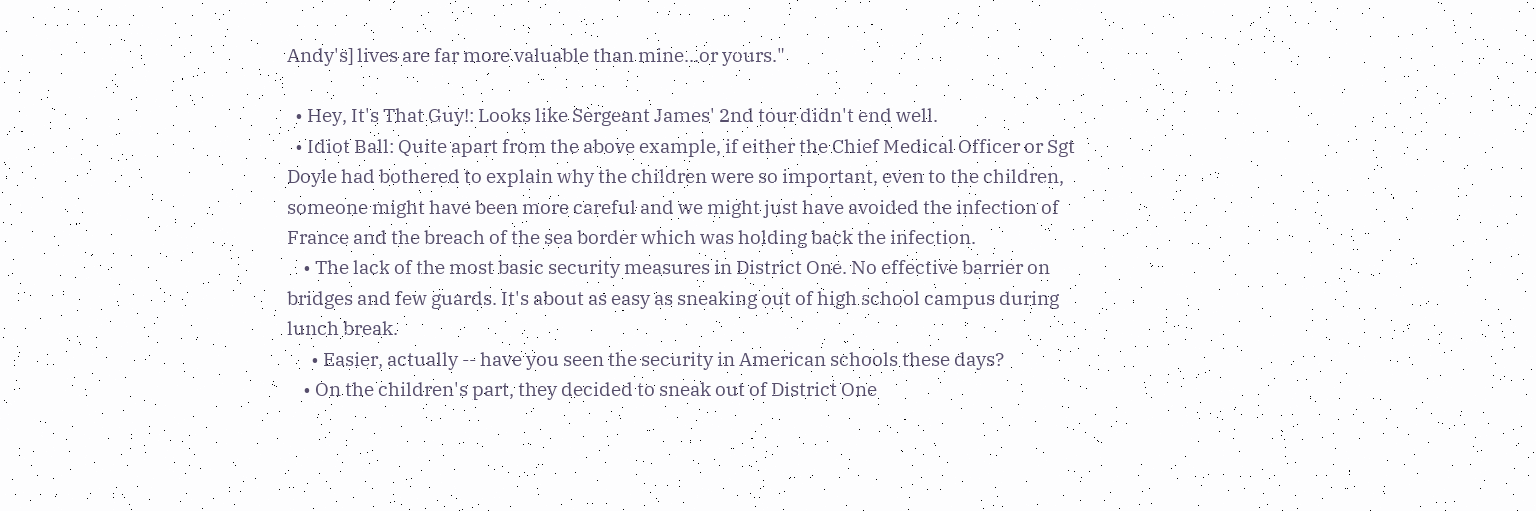Andy's] lives are far more valuable than mine...or yours."

  • Hey, It's That Guy!: Looks like Sergeant James' 2nd tour didn't end well.
  • Idiot Ball: Quite apart from the above example, if either the Chief Medical Officer or Sgt Doyle had bothered to explain why the children were so important, even to the children, someone might have been more careful and we might just have avoided the infection of France and the breach of the sea border which was holding back the infection.
    • The lack of the most basic security measures in District One. No effective barrier on bridges and few guards. It's about as easy as sneaking out of high school campus during lunch break.
      • Easier, actually -- have you seen the security in American schools these days?
    • On the children's part, they decided to sneak out of District One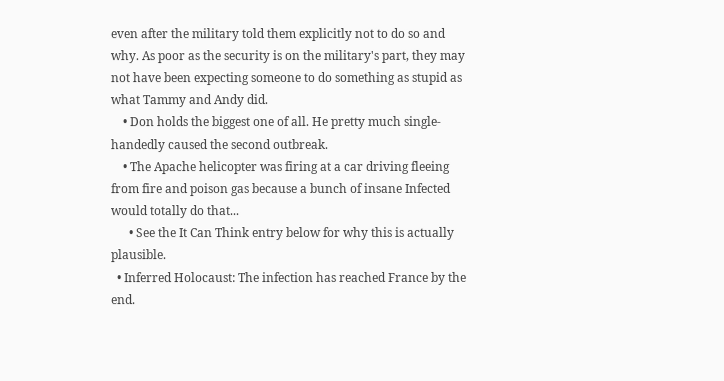even after the military told them explicitly not to do so and why. As poor as the security is on the military's part, they may not have been expecting someone to do something as stupid as what Tammy and Andy did.
    • Don holds the biggest one of all. He pretty much single-handedly caused the second outbreak.
    • The Apache helicopter was firing at a car driving fleeing from fire and poison gas because a bunch of insane Infected would totally do that...
      • See the It Can Think entry below for why this is actually plausible.
  • Inferred Holocaust: The infection has reached France by the end.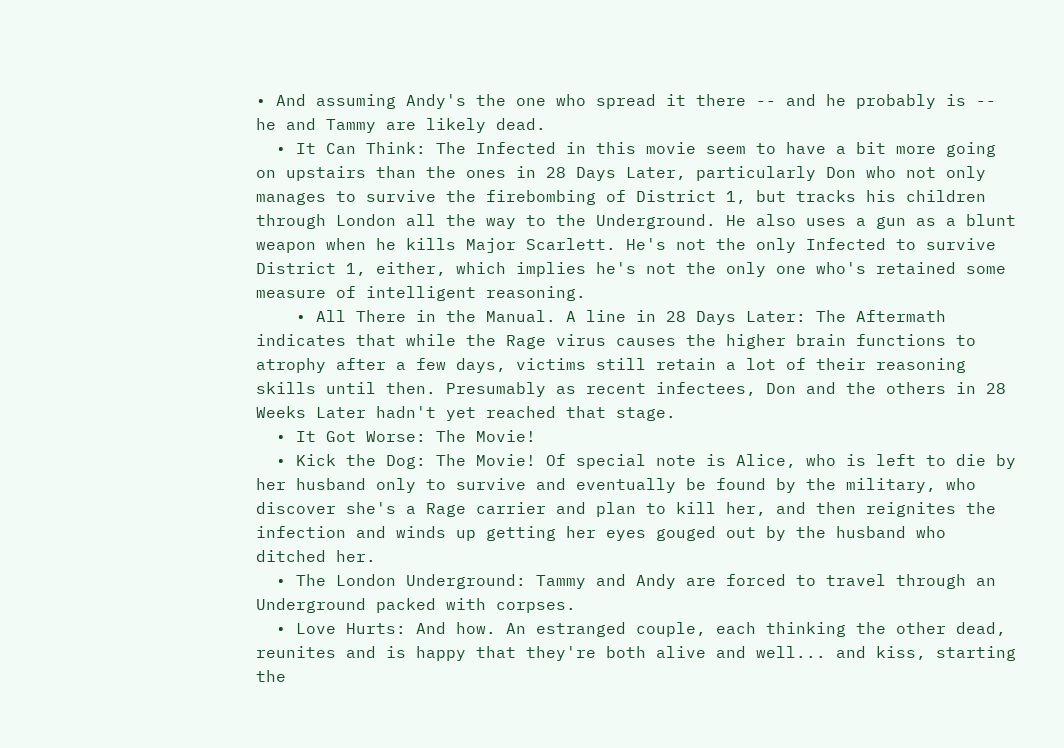• And assuming Andy's the one who spread it there -- and he probably is -- he and Tammy are likely dead.
  • It Can Think: The Infected in this movie seem to have a bit more going on upstairs than the ones in 28 Days Later, particularly Don who not only manages to survive the firebombing of District 1, but tracks his children through London all the way to the Underground. He also uses a gun as a blunt weapon when he kills Major Scarlett. He's not the only Infected to survive District 1, either, which implies he's not the only one who's retained some measure of intelligent reasoning.
    • All There in the Manual. A line in 28 Days Later: The Aftermath indicates that while the Rage virus causes the higher brain functions to atrophy after a few days, victims still retain a lot of their reasoning skills until then. Presumably as recent infectees, Don and the others in 28 Weeks Later hadn't yet reached that stage.
  • It Got Worse: The Movie!
  • Kick the Dog: The Movie! Of special note is Alice, who is left to die by her husband only to survive and eventually be found by the military, who discover she's a Rage carrier and plan to kill her, and then reignites the infection and winds up getting her eyes gouged out by the husband who ditched her.
  • The London Underground: Tammy and Andy are forced to travel through an Underground packed with corpses.
  • Love Hurts: And how. An estranged couple, each thinking the other dead, reunites and is happy that they're both alive and well... and kiss, starting the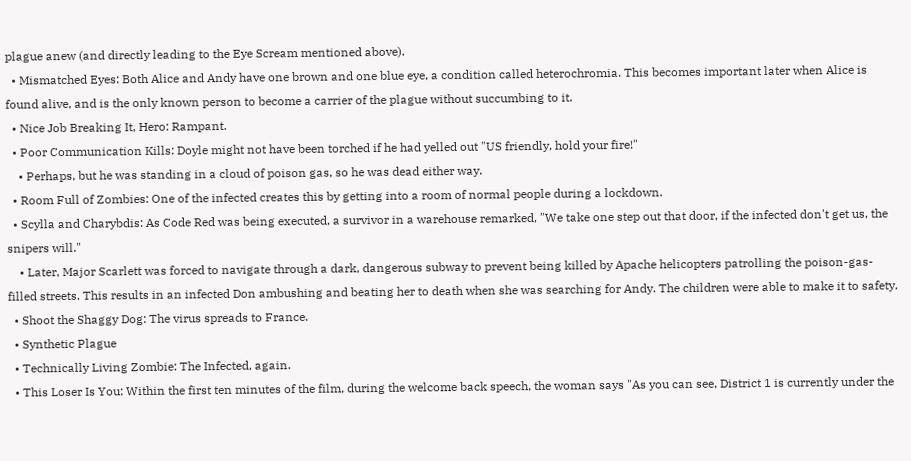plague anew (and directly leading to the Eye Scream mentioned above).
  • Mismatched Eyes: Both Alice and Andy have one brown and one blue eye, a condition called heterochromia. This becomes important later when Alice is found alive, and is the only known person to become a carrier of the plague without succumbing to it.
  • Nice Job Breaking It, Hero: Rampant.
  • Poor Communication Kills: Doyle might not have been torched if he had yelled out "US friendly, hold your fire!"
    • Perhaps, but he was standing in a cloud of poison gas, so he was dead either way.
  • Room Full of Zombies: One of the infected creates this by getting into a room of normal people during a lockdown.
  • Scylla and Charybdis: As Code Red was being executed, a survivor in a warehouse remarked, "We take one step out that door, if the infected don't get us, the snipers will."
    • Later, Major Scarlett was forced to navigate through a dark, dangerous subway to prevent being killed by Apache helicopters patrolling the poison-gas-filled streets. This results in an infected Don ambushing and beating her to death when she was searching for Andy. The children were able to make it to safety.
  • Shoot the Shaggy Dog: The virus spreads to France.
  • Synthetic Plague
  • Technically Living Zombie: The Infected, again.
  • This Loser Is You: Within the first ten minutes of the film, during the welcome back speech, the woman says "As you can see, District 1 is currently under the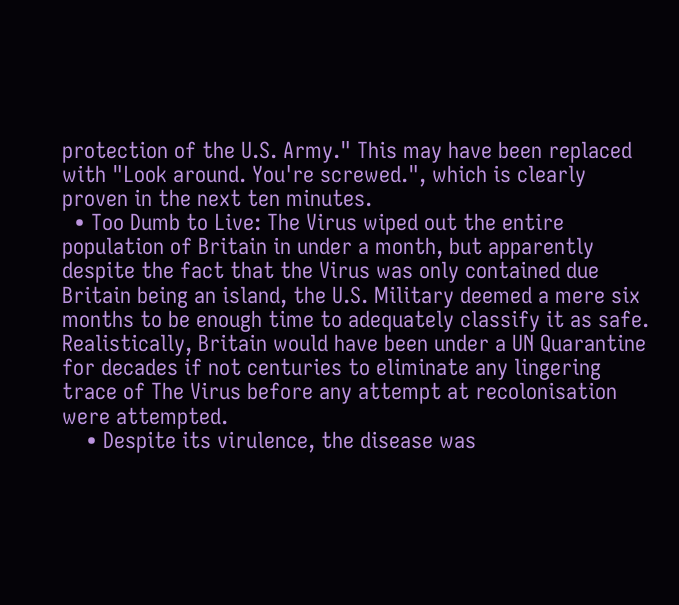protection of the U.S. Army." This may have been replaced with "Look around. You're screwed.", which is clearly proven in the next ten minutes.
  • Too Dumb to Live: The Virus wiped out the entire population of Britain in under a month, but apparently despite the fact that the Virus was only contained due Britain being an island, the U.S. Military deemed a mere six months to be enough time to adequately classify it as safe. Realistically, Britain would have been under a UN Quarantine for decades if not centuries to eliminate any lingering trace of The Virus before any attempt at recolonisation were attempted.
    • Despite its virulence, the disease was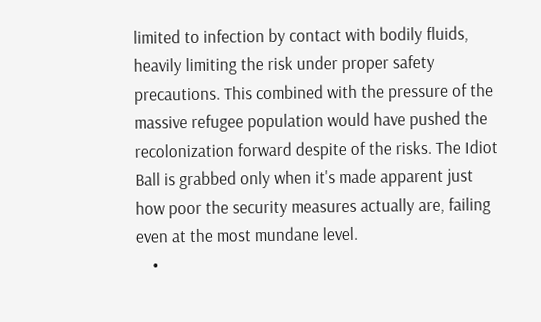limited to infection by contact with bodily fluids, heavily limiting the risk under proper safety precautions. This combined with the pressure of the massive refugee population would have pushed the recolonization forward despite of the risks. The Idiot Ball is grabbed only when it's made apparent just how poor the security measures actually are, failing even at the most mundane level.
    •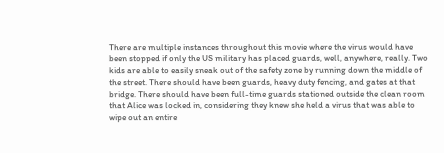There are multiple instances throughout this movie where the virus would have been stopped if only the US military has placed guards, well, anywhere, really. Two kids are able to easily sneak out of the safety zone by running down the middle of the street. There should have been guards, heavy duty fencing, and gates at that bridge. There should have been full-time guards stationed outside the clean room that Alice was locked in, considering they knew she held a virus that was able to wipe out an entire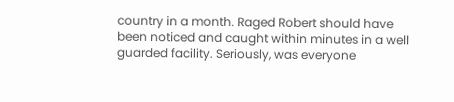country in a month. Raged Robert should have been noticed and caught within minutes in a well guarded facility. Seriously, was everyone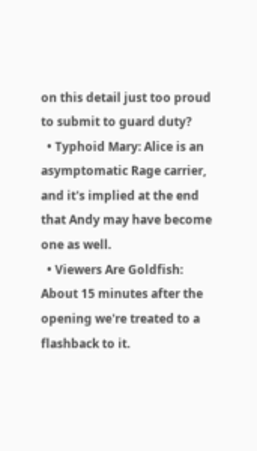on this detail just too proud to submit to guard duty?
  • Typhoid Mary: Alice is an asymptomatic Rage carrier, and it's implied at the end that Andy may have become one as well.
  • Viewers Are Goldfish: About 15 minutes after the opening we're treated to a flashback to it.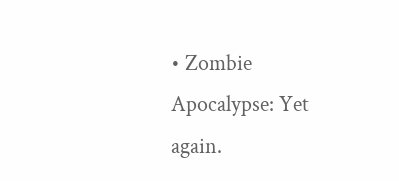• Zombie Apocalypse: Yet again.